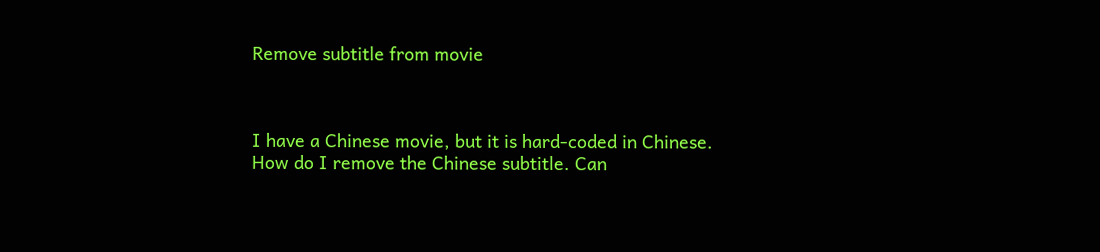Remove subtitle from movie



I have a Chinese movie, but it is hard-coded in Chinese.
How do I remove the Chinese subtitle. Can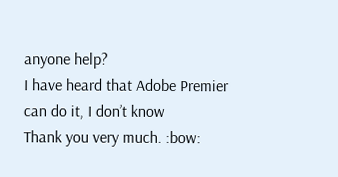anyone help?
I have heard that Adobe Premier can do it, I don’t know
Thank you very much. :bow: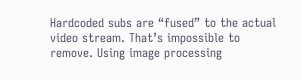Hardcoded subs are “fused” to the actual video stream. That’s impossible to remove. Using image processing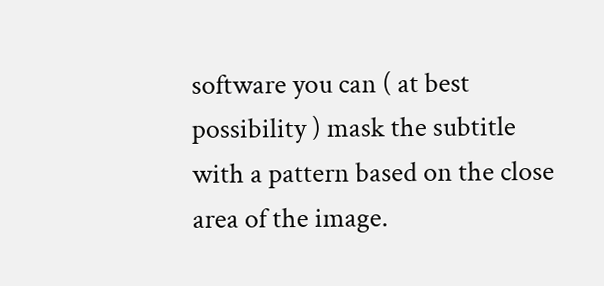software you can ( at best possibility ) mask the subtitle with a pattern based on the close area of the image.